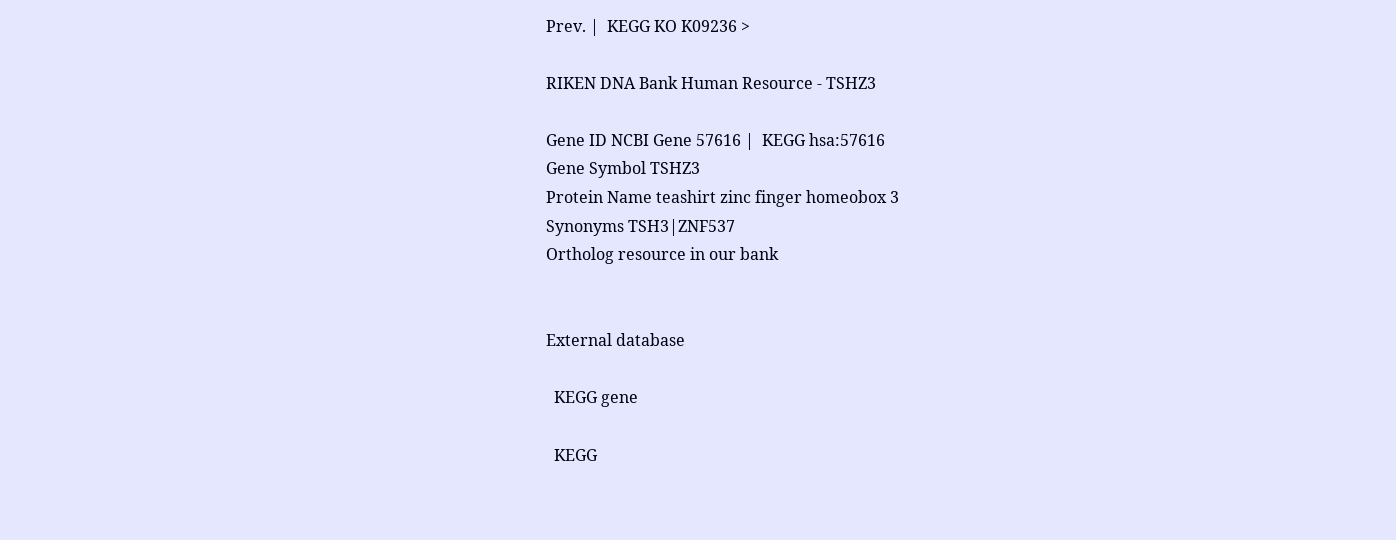Prev. |  KEGG KO K09236 >

RIKEN DNA Bank Human Resource - TSHZ3

Gene ID NCBI Gene 57616 |  KEGG hsa:57616
Gene Symbol TSHZ3
Protein Name teashirt zinc finger homeobox 3
Synonyms TSH3|ZNF537
Ortholog resource in our bank


External database

  KEGG gene

  KEGG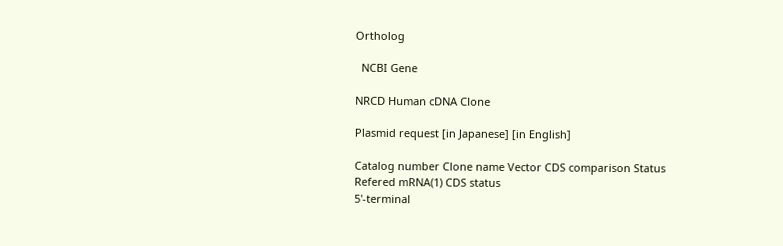Ortholog

  NCBI Gene

NRCD Human cDNA Clone

Plasmid request [in Japanese] [in English]

Catalog number Clone name Vector CDS comparison Status
Refered mRNA(1) CDS status
5'-terminal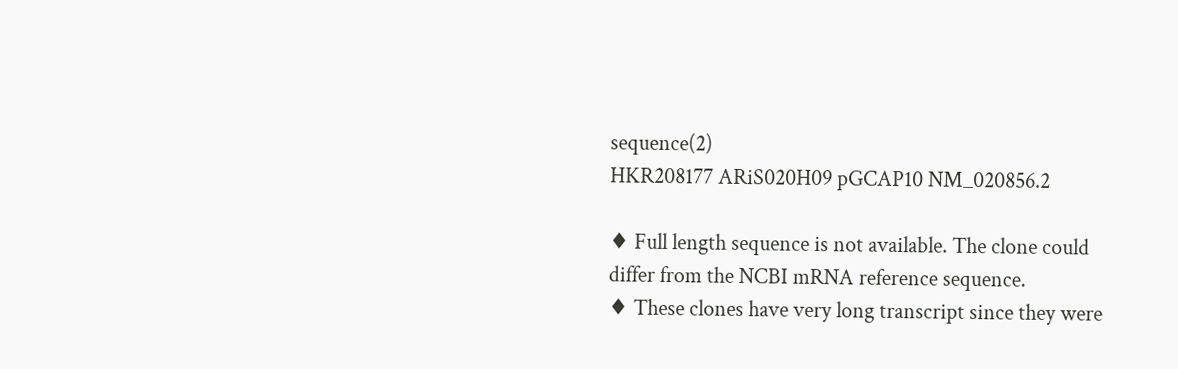sequence(2)
HKR208177 ARiS020H09 pGCAP10 NM_020856.2

♦ Full length sequence is not available. The clone could differ from the NCBI mRNA reference sequence.
♦ These clones have very long transcript since they were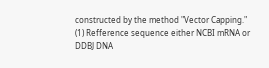constructed by the method "Vector Capping."
(1) Refference sequence either NCBI mRNA or DDBJ DNA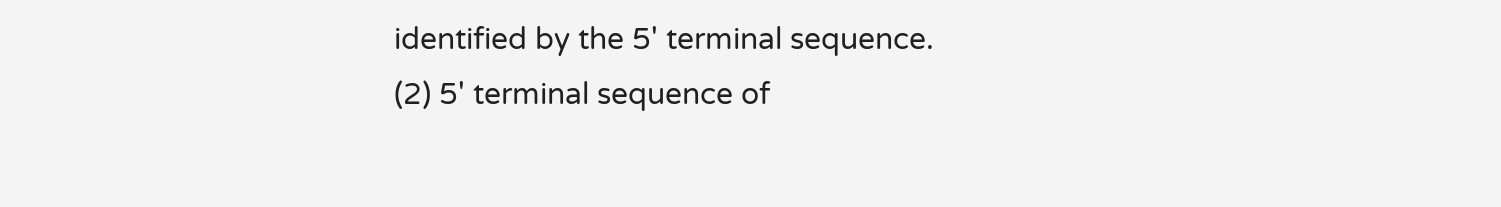identified by the 5' terminal sequence.
(2) 5' terminal sequence of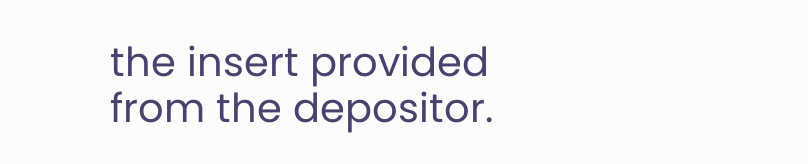the insert provided from the depositor.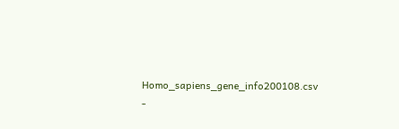Homo_sapiens_gene_info200108.csv -